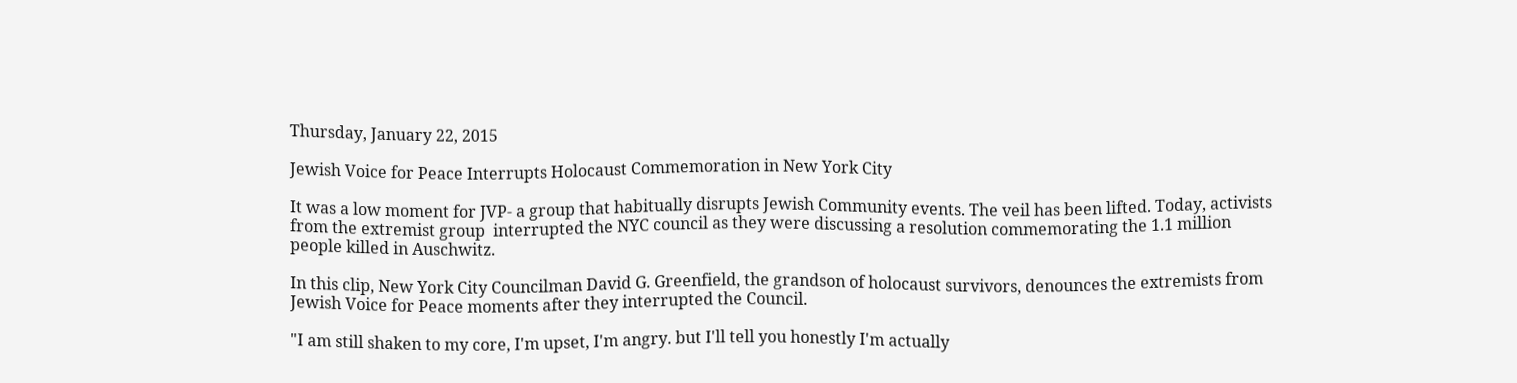Thursday, January 22, 2015

Jewish Voice for Peace Interrupts Holocaust Commemoration in New York City

It was a low moment for JVP- a group that habitually disrupts Jewish Community events. The veil has been lifted. Today, activists from the extremist group  interrupted the NYC council as they were discussing a resolution commemorating the 1.1 million people killed in Auschwitz.

In this clip, New York City Councilman David G. Greenfield, the grandson of holocaust survivors, denounces the extremists from Jewish Voice for Peace moments after they interrupted the Council.

"I am still shaken to my core, I'm upset, I'm angry. but I'll tell you honestly I'm actually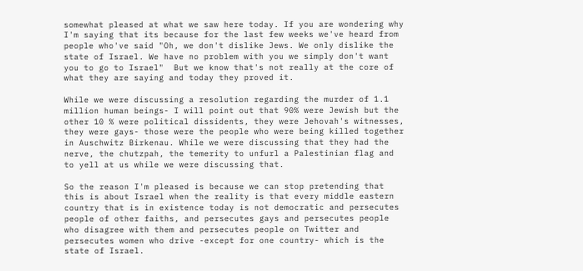somewhat pleased at what we saw here today. If you are wondering why I'm saying that its because for the last few weeks we've heard from people who've said "Oh, we don't dislike Jews. We only dislike the state of Israel. We have no problem with you we simply don't want you to go to Israel"  But we know that's not really at the core of what they are saying and today they proved it.

While we were discussing a resolution regarding the murder of 1.1 million human beings- I will point out that 90% were Jewish but the other 10 % were political dissidents, they were Jehovah's witnesses, they were gays- those were the people who were being killed together in Auschwitz Birkenau. While we were discussing that they had the nerve, the chutzpah, the temerity to unfurl a Palestinian flag and to yell at us while we were discussing that.

So the reason I'm pleased is because we can stop pretending that this is about Israel when the reality is that every middle eastern country that is in existence today is not democratic and persecutes people of other faiths, and persecutes gays and persecutes people who disagree with them and persecutes people on Twitter and persecutes women who drive -except for one country- which is the state of Israel.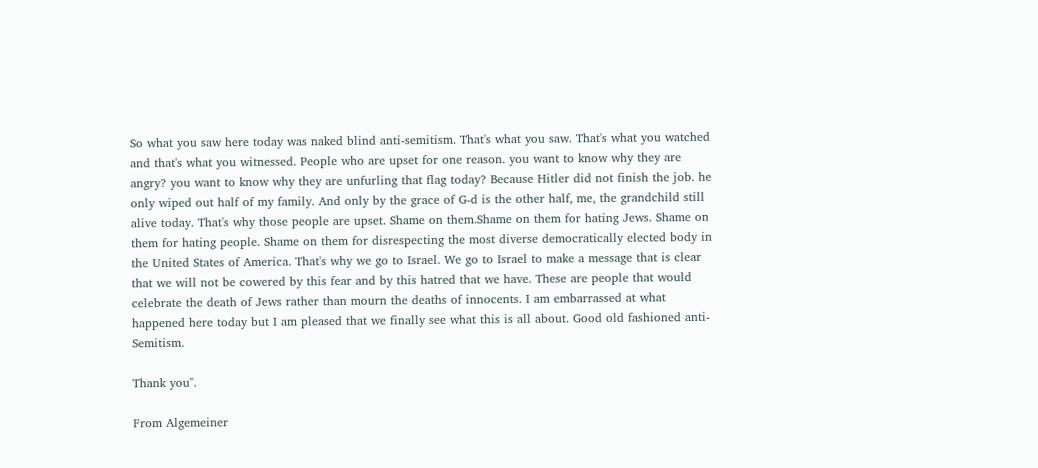So what you saw here today was naked blind anti-semitism. That's what you saw. That's what you watched and that's what you witnessed. People who are upset for one reason. you want to know why they are angry? you want to know why they are unfurling that flag today? Because Hitler did not finish the job. he only wiped out half of my family. And only by the grace of G-d is the other half, me, the grandchild still alive today. That's why those people are upset. Shame on them.Shame on them for hating Jews. Shame on them for hating people. Shame on them for disrespecting the most diverse democratically elected body in the United States of America. That's why we go to Israel. We go to Israel to make a message that is clear that we will not be cowered by this fear and by this hatred that we have. These are people that would celebrate the death of Jews rather than mourn the deaths of innocents. I am embarrassed at what happened here today but I am pleased that we finally see what this is all about. Good old fashioned anti-Semitism.

Thank you".

From Algemeiner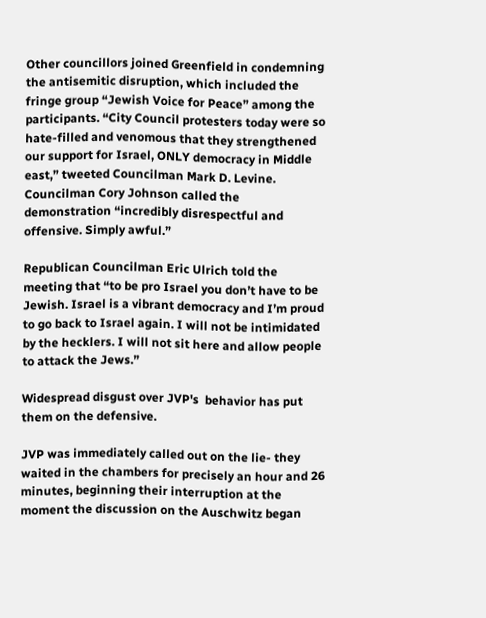Other councillors joined Greenfield in condemning the antisemitic disruption, which included the fringe group “Jewish Voice for Peace” among the participants. “City Council protesters today were so hate-filled and venomous that they strengthened our support for Israel, ONLY democracy in Middle east,” tweeted Councilman Mark D. Levine. Councilman Cory Johnson called the demonstration “incredibly disrespectful and offensive. Simply awful.”

Republican Councilman Eric Ulrich told the meeting that “to be pro Israel you don’t have to be Jewish. Israel is a vibrant democracy and I’m proud to go back to Israel again. I will not be intimidated by the hecklers. I will not sit here and allow people to attack the Jews.”

Widespread disgust over JVP's  behavior has put them on the defensive.

JVP was immediately called out on the lie- they waited in the chambers for precisely an hour and 26 minutes, beginning their interruption at the moment the discussion on the Auschwitz began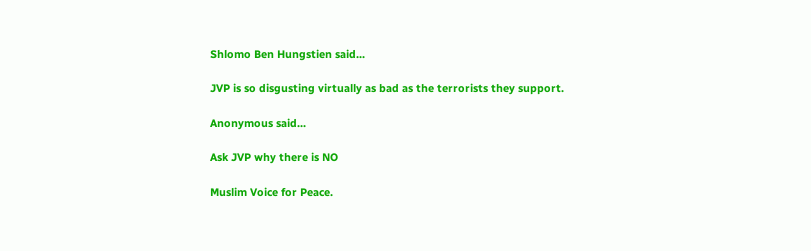Shlomo Ben Hungstien said...

JVP is so disgusting virtually as bad as the terrorists they support.

Anonymous said...

Ask JVP why there is NO

Muslim Voice for Peace.